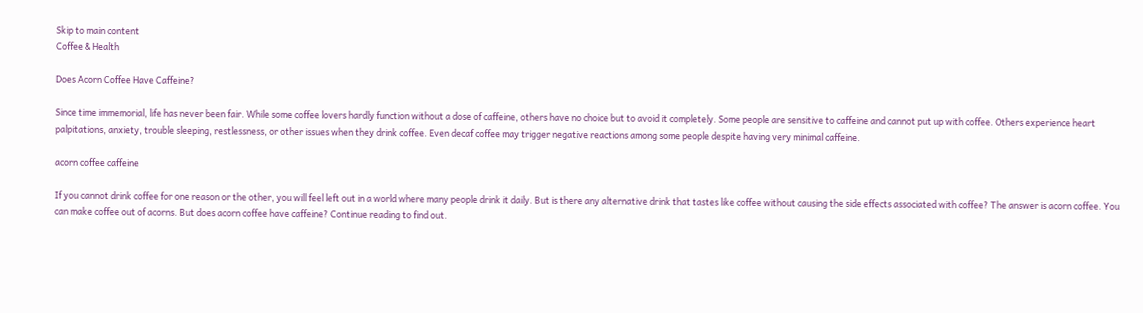Skip to main content
Coffee & Health

Does Acorn Coffee Have Caffeine?

Since time immemorial, life has never been fair. While some coffee lovers hardly function without a dose of caffeine, others have no choice but to avoid it completely. Some people are sensitive to caffeine and cannot put up with coffee. Others experience heart palpitations, anxiety, trouble sleeping, restlessness, or other issues when they drink coffee. Even decaf coffee may trigger negative reactions among some people despite having very minimal caffeine.

acorn coffee caffeine

If you cannot drink coffee for one reason or the other, you will feel left out in a world where many people drink it daily. But is there any alternative drink that tastes like coffee without causing the side effects associated with coffee? The answer is acorn coffee. You can make coffee out of acorns. But does acorn coffee have caffeine? Continue reading to find out.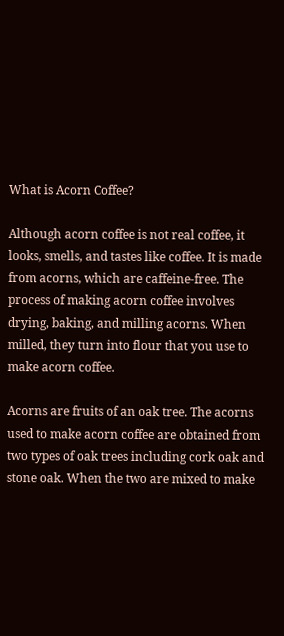What is Acorn Coffee?

Although acorn coffee is not real coffee, it looks, smells, and tastes like coffee. It is made from acorns, which are caffeine-free. The process of making acorn coffee involves drying, baking, and milling acorns. When milled, they turn into flour that you use to make acorn coffee.

Acorns are fruits of an oak tree. The acorns used to make acorn coffee are obtained from two types of oak trees including cork oak and stone oak. When the two are mixed to make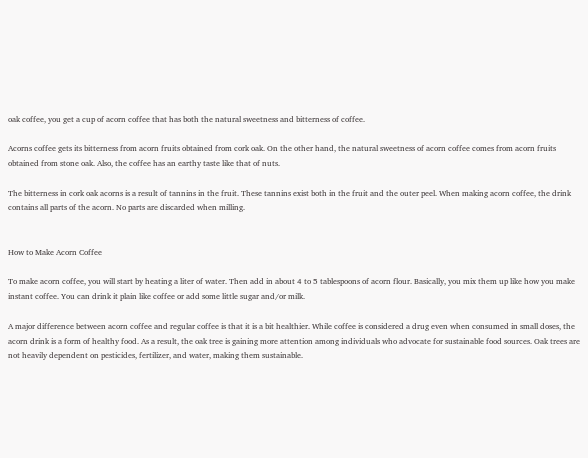oak coffee, you get a cup of acorn coffee that has both the natural sweetness and bitterness of coffee.

Acorns coffee gets its bitterness from acorn fruits obtained from cork oak. On the other hand, the natural sweetness of acorn coffee comes from acorn fruits obtained from stone oak. Also, the coffee has an earthy taste like that of nuts.

The bitterness in cork oak acorns is a result of tannins in the fruit. These tannins exist both in the fruit and the outer peel. When making acorn coffee, the drink contains all parts of the acorn. No parts are discarded when milling.


How to Make Acorn Coffee

To make acorn coffee, you will start by heating a liter of water. Then add in about 4 to 5 tablespoons of acorn flour. Basically, you mix them up like how you make instant coffee. You can drink it plain like coffee or add some little sugar and/or milk.

A major difference between acorn coffee and regular coffee is that it is a bit healthier. While coffee is considered a drug even when consumed in small doses, the acorn drink is a form of healthy food. As a result, the oak tree is gaining more attention among individuals who advocate for sustainable food sources. Oak trees are not heavily dependent on pesticides, fertilizer, and water, making them sustainable.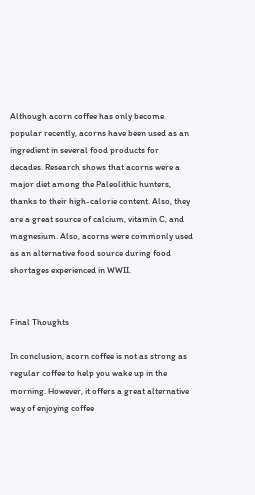Although acorn coffee has only become popular recently, acorns have been used as an ingredient in several food products for decades. Research shows that acorns were a major diet among the Paleolithic hunters, thanks to their high-calorie content. Also, they are a great source of calcium, vitamin C, and magnesium. Also, acorns were commonly used as an alternative food source during food shortages experienced in WWII.


Final Thoughts

In conclusion, acorn coffee is not as strong as regular coffee to help you wake up in the morning. However, it offers a great alternative way of enjoying coffee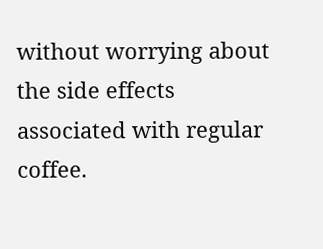without worrying about the side effects associated with regular coffee.